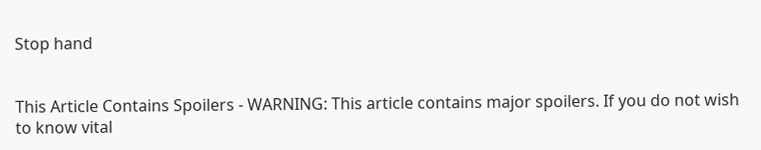Stop hand


This Article Contains Spoilers - WARNING: This article contains major spoilers. If you do not wish to know vital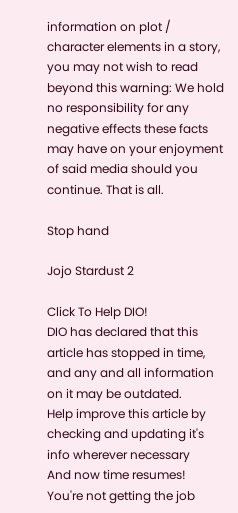information on plot / character elements in a story, you may not wish to read beyond this warning: We hold no responsibility for any negative effects these facts may have on your enjoyment of said media should you continue. That is all.

Stop hand

Jojo Stardust 2

Click To Help DIO!
DIO has declared that this article has stopped in time, and any and all information on it may be outdated.
Help improve this article by checking and updating it's info wherever necessary
And now time resumes!
You're not getting the job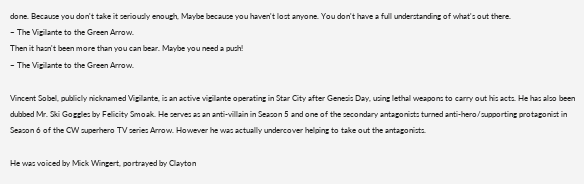done. Because you don't take it seriously enough, Maybe because you haven't lost anyone. You don't have a full understanding of what's out there.
~ The Vigilante to the Green Arrow.
Then it hasn't been more than you can bear. Maybe you need a push!
~ The Vigilante to the Green Arrow.

Vincent Sobel, publicly nicknamed Vigilante, is an active vigilante operating in Star City after Genesis Day, using lethal weapons to carry out his acts. He has also been dubbed Mr. Ski Goggles by Felicity Smoak. He serves as an anti-villain in Season 5 and one of the secondary antagonists turned anti-hero/supporting protagonist in Season 6 of the CW superhero TV series Arrow. However he was actually undercover helping to take out the antagonists.

He was voiced by Mick Wingert, portrayed by Clayton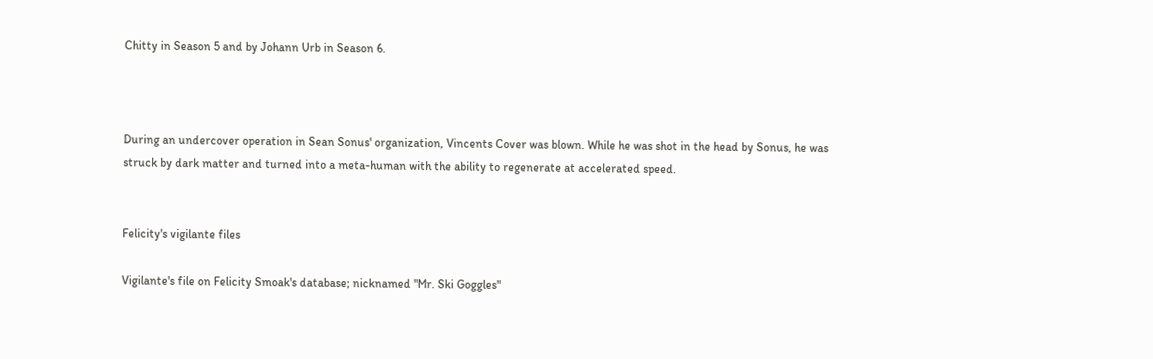Chitty in Season 5 and by Johann Urb in Season 6.



During an undercover operation in Sean Sonus' organization, Vincents Cover was blown. While he was shot in the head by Sonus, he was struck by dark matter and turned into a meta-human with the ability to regenerate at accelerated speed.


Felicity's vigilante files

Vigilante's file on Felicity Smoak's database; nicknamed "Mr. Ski Goggles"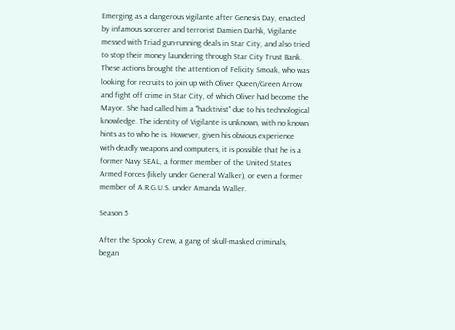Emerging as a dangerous vigilante after Genesis Day, enacted by infamous sorcerer and terrorist Damien Darhk, Vigilante messed with Triad gun-running deals in Star City, and also tried to stop their money laundering through Star City Trust Bank. These actions brought the attention of Felicity Smoak, who was looking for recruits to join up with Oliver Queen/Green Arrow and fight off crime in Star City, of which Oliver had become the Mayor. She had called him a "hacktivist" due to his technological knowledge. The identity of Vigilante is unknown, with no known hints as to who he is. However, given his obvious experience with deadly weapons and computers, it is possible that he is a former Navy SEAL, a former member of the United States Armed Forces (likely under General Walker), or even a former member of A.R.G.U.S. under Amanda Waller.

Season 5

After the Spooky Crew, a gang of skull-masked criminals, began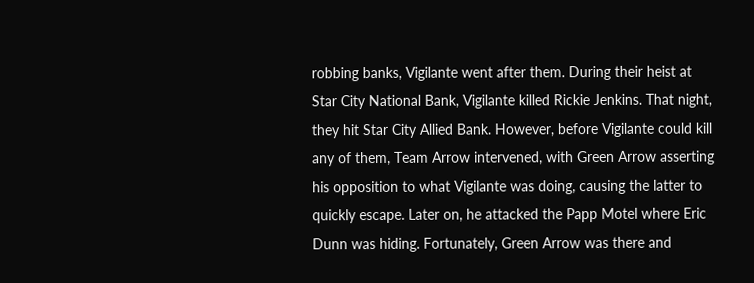robbing banks, Vigilante went after them. During their heist at Star City National Bank, Vigilante killed Rickie Jenkins. That night, they hit Star City Allied Bank. However, before Vigilante could kill any of them, Team Arrow intervened, with Green Arrow asserting his opposition to what Vigilante was doing, causing the latter to quickly escape. Later on, he attacked the Papp Motel where Eric Dunn was hiding. Fortunately, Green Arrow was there and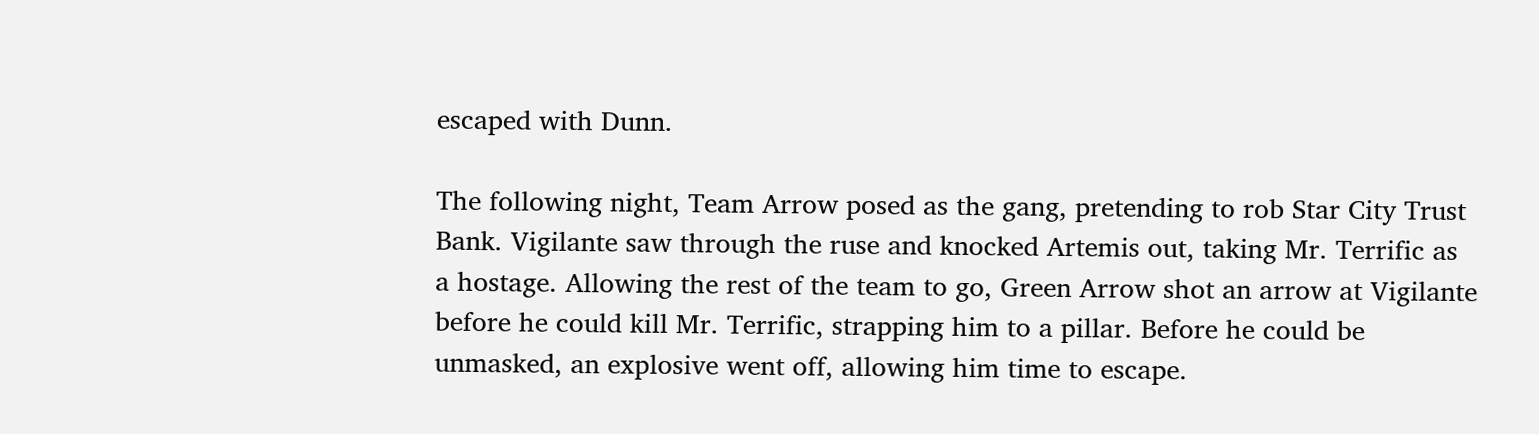escaped with Dunn.

The following night, Team Arrow posed as the gang, pretending to rob Star City Trust Bank. Vigilante saw through the ruse and knocked Artemis out, taking Mr. Terrific as a hostage. Allowing the rest of the team to go, Green Arrow shot an arrow at Vigilante before he could kill Mr. Terrific, strapping him to a pillar. Before he could be unmasked, an explosive went off, allowing him time to escape.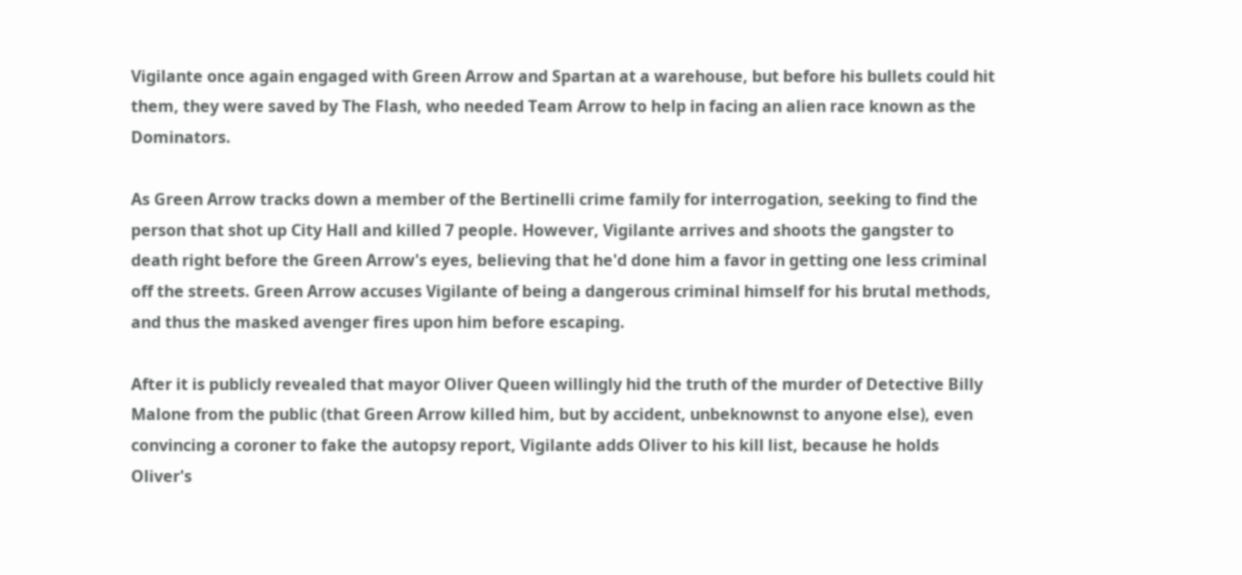Vigilante once again engaged with Green Arrow and Spartan at a warehouse, but before his bullets could hit them, they were saved by The Flash, who needed Team Arrow to help in facing an alien race known as the Dominators.

As Green Arrow tracks down a member of the Bertinelli crime family for interrogation, seeking to find the person that shot up City Hall and killed 7 people. However, Vigilante arrives and shoots the gangster to death right before the Green Arrow's eyes, believing that he'd done him a favor in getting one less criminal off the streets. Green Arrow accuses Vigilante of being a dangerous criminal himself for his brutal methods, and thus the masked avenger fires upon him before escaping.

After it is publicly revealed that mayor Oliver Queen willingly hid the truth of the murder of Detective Billy Malone from the public (that Green Arrow killed him, but by accident, unbeknownst to anyone else), even convincing a coroner to fake the autopsy report, Vigilante adds Oliver to his kill list, because he holds Oliver's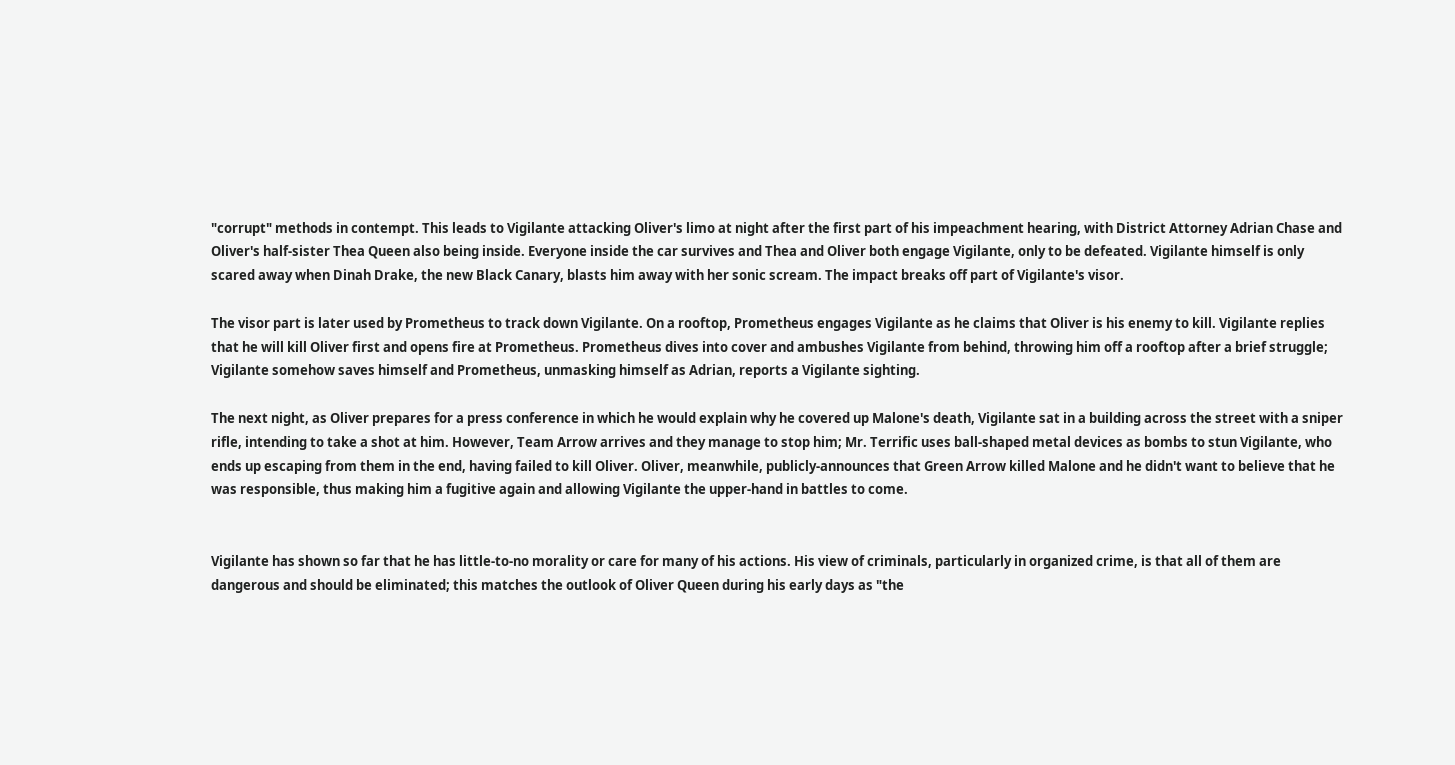"corrupt" methods in contempt. This leads to Vigilante attacking Oliver's limo at night after the first part of his impeachment hearing, with District Attorney Adrian Chase and Oliver's half-sister Thea Queen also being inside. Everyone inside the car survives and Thea and Oliver both engage Vigilante, only to be defeated. Vigilante himself is only scared away when Dinah Drake, the new Black Canary, blasts him away with her sonic scream. The impact breaks off part of Vigilante's visor.

The visor part is later used by Prometheus to track down Vigilante. On a rooftop, Prometheus engages Vigilante as he claims that Oliver is his enemy to kill. Vigilante replies that he will kill Oliver first and opens fire at Prometheus. Prometheus dives into cover and ambushes Vigilante from behind, throwing him off a rooftop after a brief struggle; Vigilante somehow saves himself and Prometheus, unmasking himself as Adrian, reports a Vigilante sighting.

The next night, as Oliver prepares for a press conference in which he would explain why he covered up Malone's death, Vigilante sat in a building across the street with a sniper rifle, intending to take a shot at him. However, Team Arrow arrives and they manage to stop him; Mr. Terrific uses ball-shaped metal devices as bombs to stun Vigilante, who ends up escaping from them in the end, having failed to kill Oliver. Oliver, meanwhile, publicly-announces that Green Arrow killed Malone and he didn't want to believe that he was responsible, thus making him a fugitive again and allowing Vigilante the upper-hand in battles to come.


Vigilante has shown so far that he has little-to-no morality or care for many of his actions. His view of criminals, particularly in organized crime, is that all of them are dangerous and should be eliminated; this matches the outlook of Oliver Queen during his early days as "the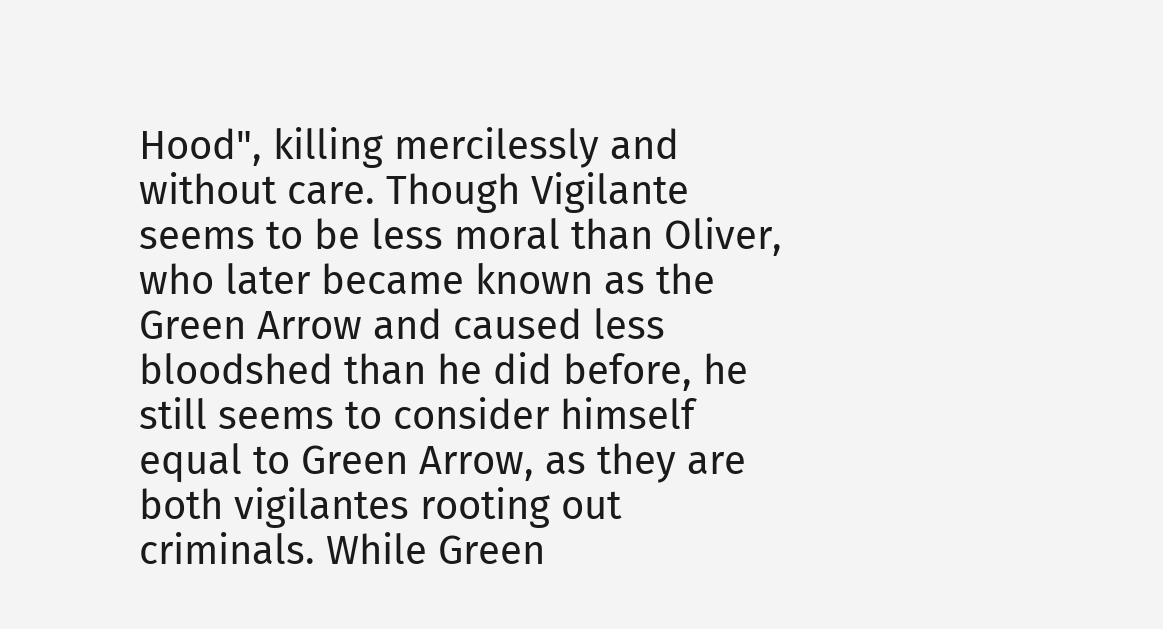Hood", killing mercilessly and without care. Though Vigilante seems to be less moral than Oliver, who later became known as the Green Arrow and caused less bloodshed than he did before, he still seems to consider himself equal to Green Arrow, as they are both vigilantes rooting out criminals. While Green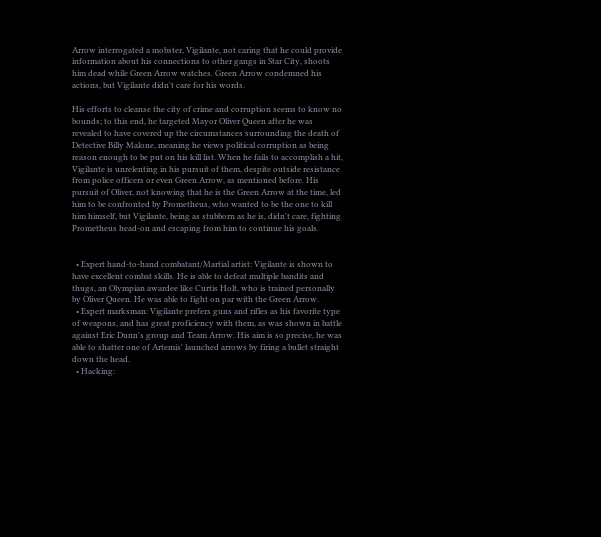Arrow interrogated a mobster, Vigilante, not caring that he could provide information about his connections to other gangs in Star City, shoots him dead while Green Arrow watches. Green Arrow condemned his actions, but Vigilante didn't care for his words.

His efforts to cleanse the city of crime and corruption seems to know no bounds; to this end, he targeted Mayor Oliver Queen after he was revealed to have covered up the circumstances surrounding the death of Detective Billy Malone, meaning he views political corruption as being reason enough to be put on his kill list. When he fails to accomplish a hit, Vigilante is unrelenting in his pursuit of them, despite outside resistance from police officers or even Green Arrow, as mentioned before. His pursuit of Oliver, not knowing that he is the Green Arrow at the time, led him to be confronted by Prometheus, who wanted to be the one to kill him himself, but Vigilante, being as stubborn as he is, didn't care, fighting Prometheus head-on and escaping from him to continue his goals.


  • Expert hand-to-hand combatant/Martial artist: Vigilante is shown to have excellent combat skills. He is able to defeat multiple bandits and thugs, an Olympian awardee like Curtis Holt, who is trained personally by Oliver Queen. He was able to fight on par with the Green Arrow.
  • Expert marksman: Vigilante prefers guns and rifles as his favorite type of weapons, and has great proficiency with them, as was shown in battle against Eric Dunn's group and Team Arrow. His aim is so precise, he was able to shatter one of Artemis' launched arrows by firing a bullet straight down the head.
  • Hacking: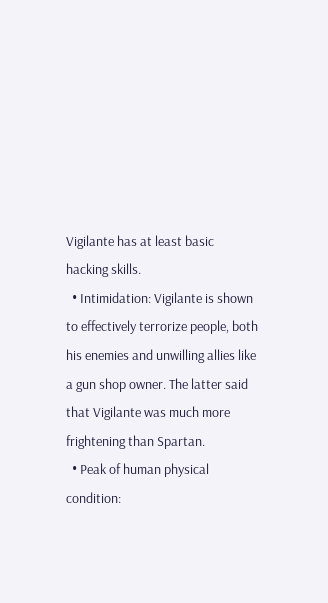Vigilante has at least basic hacking skills.
  • Intimidation: Vigilante is shown to effectively terrorize people, both his enemies and unwilling allies like a gun shop owner. The latter said that Vigilante was much more frightening than Spartan.
  • Peak of human physical condition: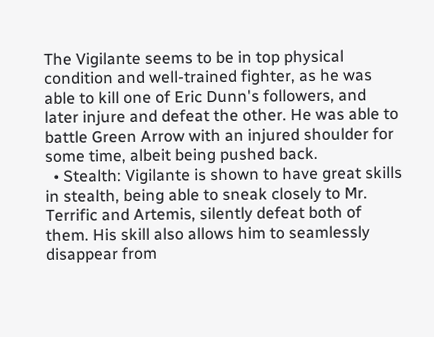The Vigilante seems to be in top physical condition and well-trained fighter, as he was able to kill one of Eric Dunn's followers, and later injure and defeat the other. He was able to battle Green Arrow with an injured shoulder for some time, albeit being pushed back.
  • Stealth: Vigilante is shown to have great skills in stealth, being able to sneak closely to Mr. Terrific and Artemis, silently defeat both of them. His skill also allows him to seamlessly disappear from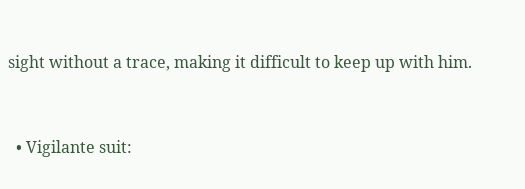sight without a trace, making it difficult to keep up with him.


  • Vigilante suit: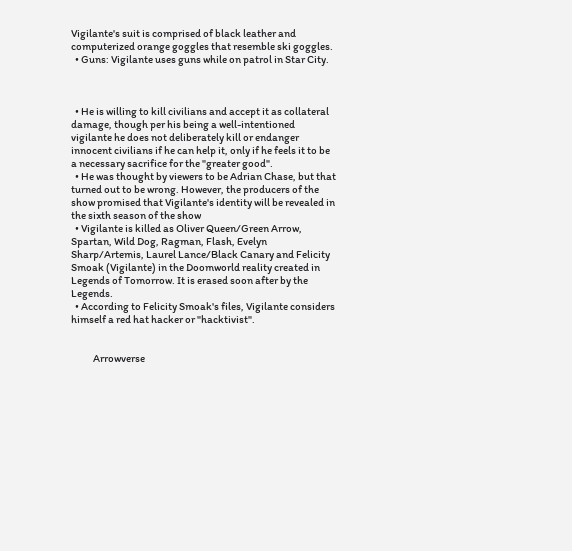Vigilante's suit is comprised of black leather and computerized orange goggles that resemble ski goggles.
  • Guns: Vigilante uses guns while on patrol in Star City.



  • He is willing to kill civilians and accept it as collateral damage, though per his being a well-intentioned vigilante he does not deliberately kill or endanger innocent civilians if he can help it, only if he feels it to be a necessary sacrifice for the "greater good".
  • He was thought by viewers to be Adrian Chase, but that turned out to be wrong. However, the producers of the show promised that Vigilante's identity will be revealed in the sixth season of the show
  • Vigilante is killed as Oliver Queen/Green Arrow, Spartan, Wild Dog, Ragman, Flash, Evelyn Sharp/Artemis, Laurel Lance/Black Canary and Felicity Smoak (Vigilante) in the Doomworld reality created in Legends of Tomorrow. It is erased soon after by the Legends.
  • According to Felicity Smoak's files, Vigilante considers himself a red hat hacker or "hacktivist".


           Arrowverse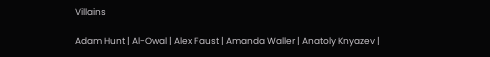Villains

Adam Hunt | Al-Owal | Alex Faust | Amanda Waller | Anatoly Knyazev |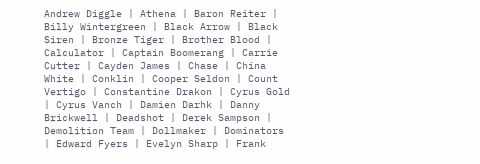Andrew Diggle | Athena | Baron Reiter | Billy Wintergreen | Black Arrow | Black Siren | Bronze Tiger | Brother Blood | Calculator | Captain Boomerang | Carrie Cutter | Cayden James | Chase | China White | Conklin | Cooper Seldon | Count Vertigo | Constantine Drakon | Cyrus Gold | Cyrus Vanch | Damien Darhk | Danny Brickwell | Deadshot | Derek Sampson | Demolition Team | Dollmaker | Dominators | Edward Fyers | Evelyn Sharp | Frank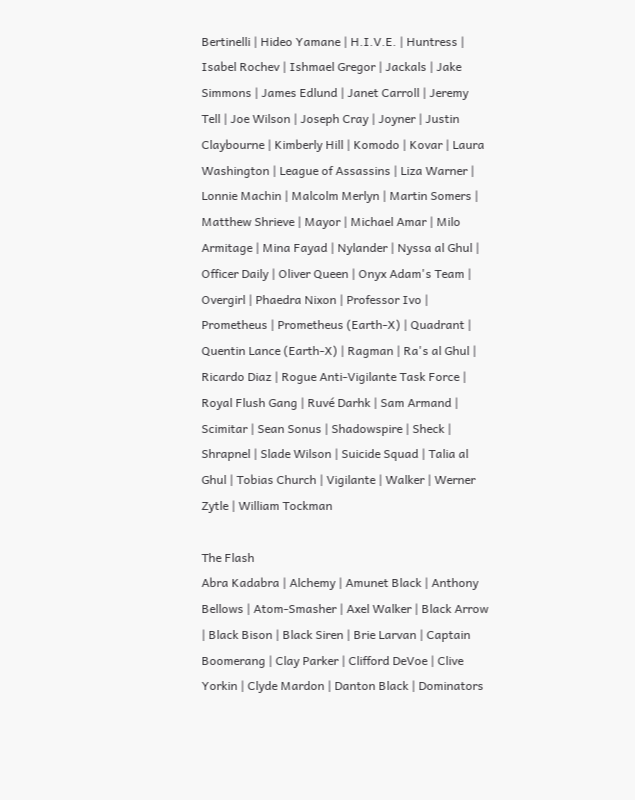Bertinelli | Hideo Yamane | H.I.V.E. | Huntress | Isabel Rochev | Ishmael Gregor | Jackals | Jake Simmons | James Edlund | Janet Carroll | Jeremy Tell | Joe Wilson | Joseph Cray | Joyner | Justin Claybourne | Kimberly Hill | Komodo | Kovar | Laura Washington | League of Assassins | Liza Warner | Lonnie Machin | Malcolm Merlyn | Martin Somers | Matthew Shrieve | Mayor | Michael Amar | Milo Armitage | Mina Fayad | Nylander | Nyssa al Ghul | Officer Daily | Oliver Queen | Onyx Adam's Team | Overgirl | Phaedra Nixon | Professor Ivo | Prometheus | Prometheus (Earth-X) | Quadrant | Quentin Lance (Earth-X) | Ragman | Ra's al Ghul | Ricardo Diaz | Rogue Anti-Vigilante Task Force | Royal Flush Gang | Ruvé Darhk | Sam Armand | Scimitar | Sean Sonus | Shadowspire | Sheck | Shrapnel | Slade Wilson | Suicide Squad | Talia al Ghul | Tobias Church | Vigilante | Walker | Werner Zytle | William Tockman

The Flash
Abra Kadabra | Alchemy | Amunet Black | Anthony Bellows | Atom-Smasher | Axel Walker | Black Arrow | Black Bison | Black Siren | Brie Larvan | Captain Boomerang | Clay Parker | Clifford DeVoe | Clive Yorkin | Clyde Mardon | Danton Black | Dominators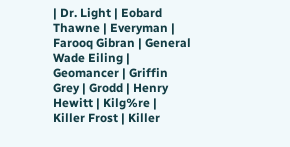| Dr. Light | Eobard Thawne | Everyman | Farooq Gibran | General Wade Eiling | Geomancer | Griffin Grey | Grodd | Henry Hewitt | Kilg%re | Killer Frost | Killer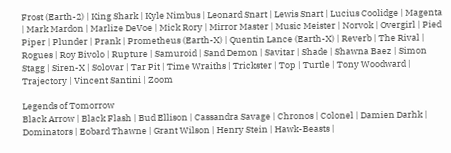Frost (Earth-2) | King Shark | Kyle Nimbus | Leonard Snart | Lewis Snart | Lucius Coolidge | Magenta | Mark Mardon | Marlize DeVoe | Mick Rory | Mirror Master | Music Meister | Norvok | Overgirl | Pied Piper | Plunder | Prank | Prometheus (Earth-X) | Quentin Lance (Earth-X) | Reverb | The Rival | Rogues | Roy Bivolo | Rupture | Samuroid | Sand Demon | Savitar | Shade | Shawna Baez | Simon Stagg | Siren-X | Solovar | Tar Pit | Time Wraiths | Trickster | Top | Turtle | Tony Woodward | Trajectory | Vincent Santini | Zoom

Legends of Tomorrow
Black Arrow | Black Flash | Bud Ellison | Cassandra Savage | Chronos | Colonel | Damien Darhk | Dominators | Eobard Thawne | Grant Wilson | Henry Stein | Hawk-Beasts |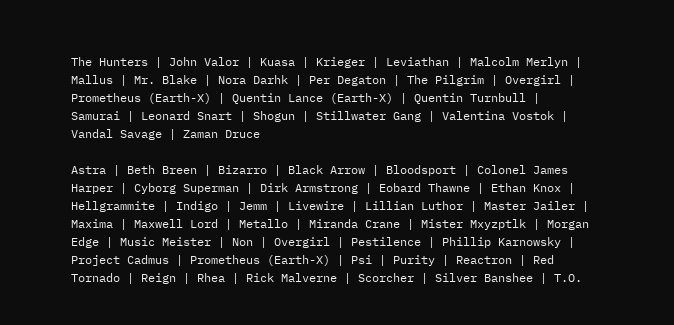The Hunters | John Valor | Kuasa | Krieger | Leviathan | Malcolm Merlyn | Mallus | Mr. Blake | Nora Darhk | Per Degaton | The Pilgrim | Overgirl | Prometheus (Earth-X) | Quentin Lance (Earth-X) | Quentin Turnbull | Samurai | Leonard Snart | Shogun | Stillwater Gang | Valentina Vostok | Vandal Savage | Zaman Druce

Astra | Beth Breen | Bizarro | Black Arrow | Bloodsport | Colonel James Harper | Cyborg Superman | Dirk Armstrong | Eobard Thawne | Ethan Knox | Hellgrammite | Indigo | Jemm | Livewire | Lillian Luthor | Master Jailer | Maxima | Maxwell Lord | Metallo | Miranda Crane | Mister Mxyzptlk | Morgan Edge | Music Meister | Non | Overgirl | Pestilence | Phillip Karnowsky | Project Cadmus | Prometheus (Earth-X) | Psi | Purity | Reactron | Red Tornado | Reign | Rhea | Rick Malverne | Scorcher | Silver Banshee | T.O.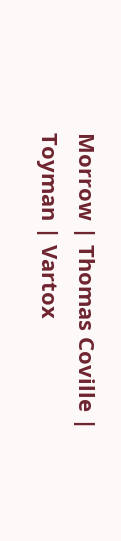Morrow | Thomas Coville | Toyman | Vartox